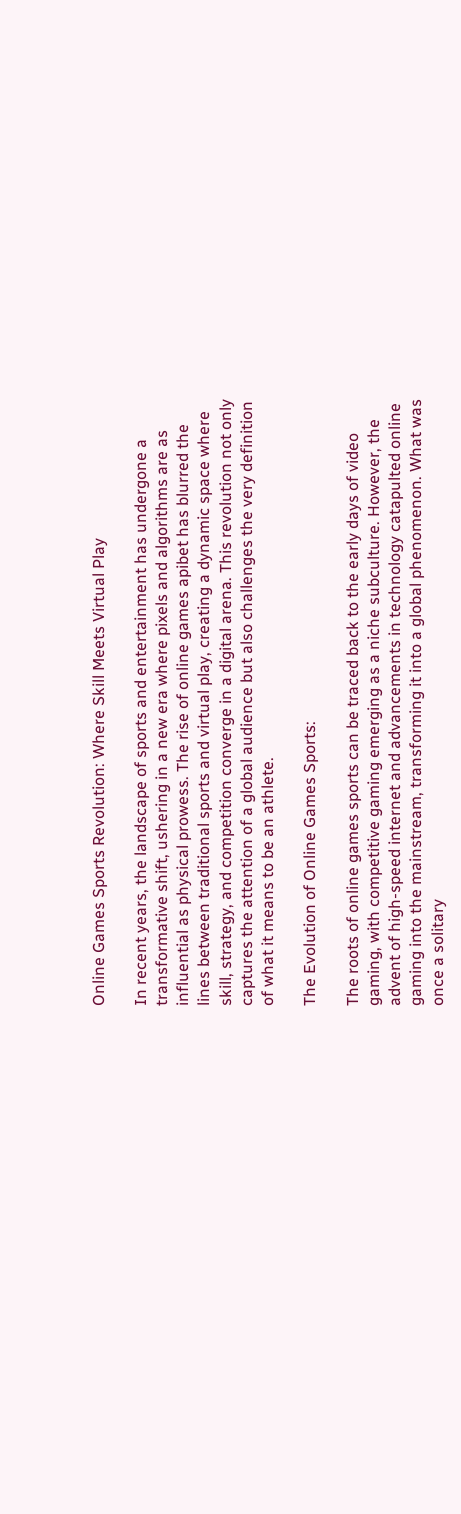Online Games Sports Revolution: Where Skill Meets Virtual Play

In recent years, the landscape of sports and entertainment has undergone a transformative shift, ushering in a new era where pixels and algorithms are as influential as physical prowess. The rise of online games apibet has blurred the lines between traditional sports and virtual play, creating a dynamic space where skill, strategy, and competition converge in a digital arena. This revolution not only captures the attention of a global audience but also challenges the very definition of what it means to be an athlete.

The Evolution of Online Games Sports:

The roots of online games sports can be traced back to the early days of video gaming, with competitive gaming emerging as a niche subculture. However, the advent of high-speed internet and advancements in technology catapulted online gaming into the mainstream, transforming it into a global phenomenon. What was once a solitary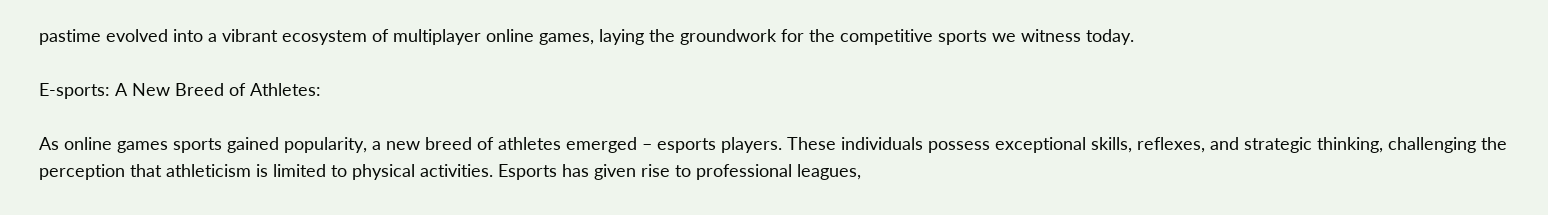pastime evolved into a vibrant ecosystem of multiplayer online games, laying the groundwork for the competitive sports we witness today.

E-sports: A New Breed of Athletes:

As online games sports gained popularity, a new breed of athletes emerged – esports players. These individuals possess exceptional skills, reflexes, and strategic thinking, challenging the perception that athleticism is limited to physical activities. Esports has given rise to professional leagues,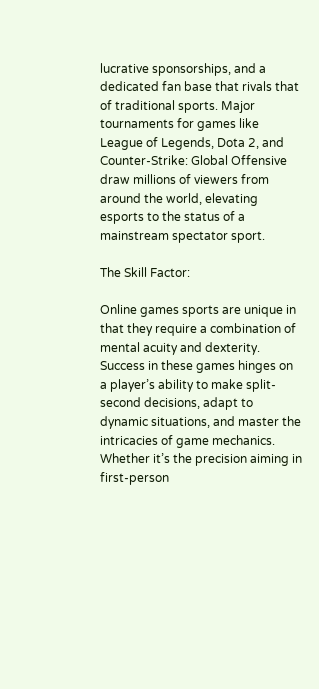lucrative sponsorships, and a dedicated fan base that rivals that of traditional sports. Major tournaments for games like League of Legends, Dota 2, and Counter-Strike: Global Offensive draw millions of viewers from around the world, elevating esports to the status of a mainstream spectator sport.

The Skill Factor:

Online games sports are unique in that they require a combination of mental acuity and dexterity. Success in these games hinges on a player’s ability to make split-second decisions, adapt to dynamic situations, and master the intricacies of game mechanics. Whether it’s the precision aiming in first-person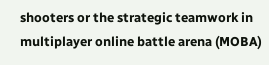shooters or the strategic teamwork in multiplayer online battle arena (MOBA)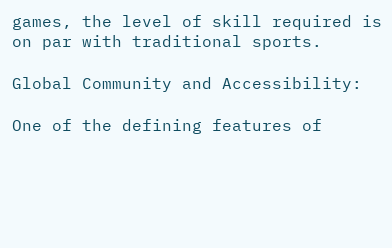games, the level of skill required is on par with traditional sports.

Global Community and Accessibility:

One of the defining features of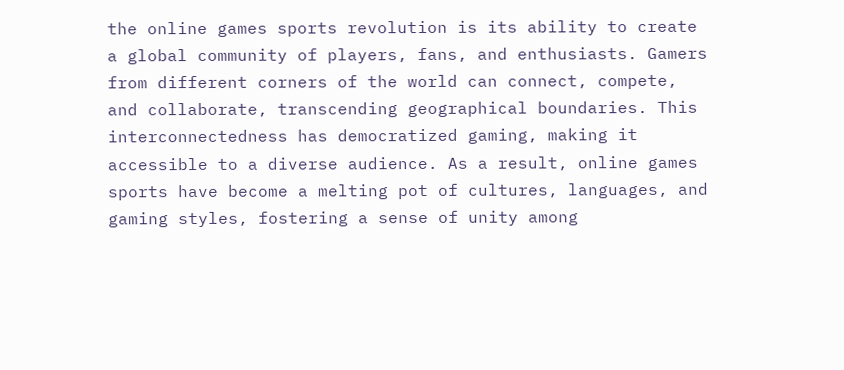the online games sports revolution is its ability to create a global community of players, fans, and enthusiasts. Gamers from different corners of the world can connect, compete, and collaborate, transcending geographical boundaries. This interconnectedness has democratized gaming, making it accessible to a diverse audience. As a result, online games sports have become a melting pot of cultures, languages, and gaming styles, fostering a sense of unity among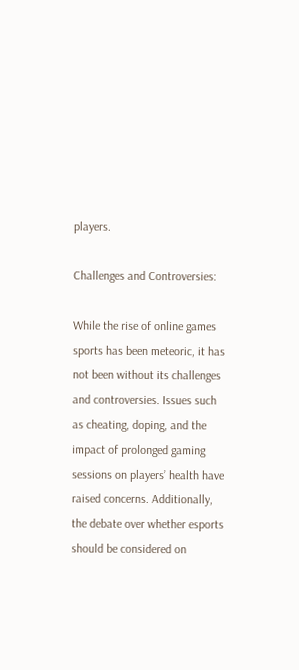players.

Challenges and Controversies:

While the rise of online games sports has been meteoric, it has not been without its challenges and controversies. Issues such as cheating, doping, and the impact of prolonged gaming sessions on players’ health have raised concerns. Additionally, the debate over whether esports should be considered on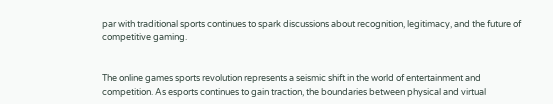par with traditional sports continues to spark discussions about recognition, legitimacy, and the future of competitive gaming.


The online games sports revolution represents a seismic shift in the world of entertainment and competition. As esports continues to gain traction, the boundaries between physical and virtual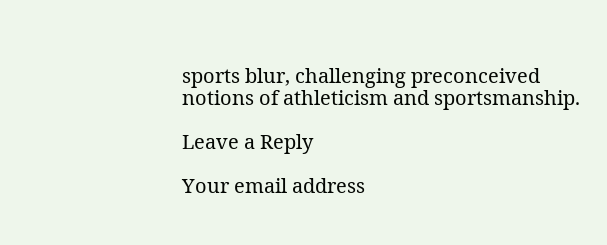sports blur, challenging preconceived notions of athleticism and sportsmanship.

Leave a Reply

Your email address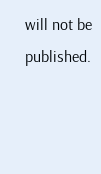will not be published.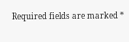Required fields are marked *